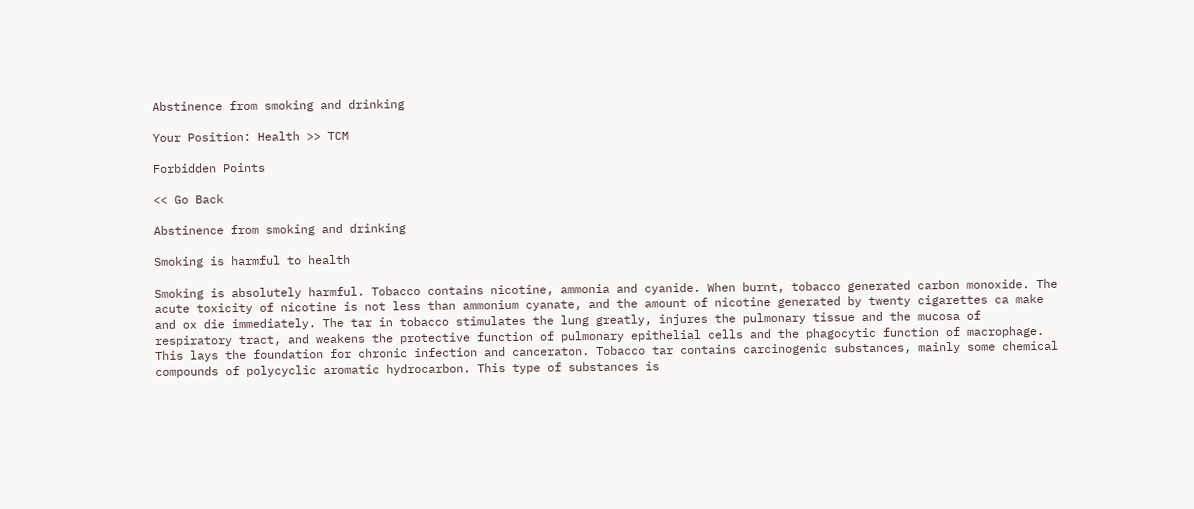Abstinence from smoking and drinking

Your Position: Health >> TCM

Forbidden Points

<< Go Back

Abstinence from smoking and drinking

Smoking is harmful to health

Smoking is absolutely harmful. Tobacco contains nicotine, ammonia and cyanide. When burnt, tobacco generated carbon monoxide. The acute toxicity of nicotine is not less than ammonium cyanate, and the amount of nicotine generated by twenty cigarettes ca make and ox die immediately. The tar in tobacco stimulates the lung greatly, injures the pulmonary tissue and the mucosa of respiratory tract, and weakens the protective function of pulmonary epithelial cells and the phagocytic function of macrophage. This lays the foundation for chronic infection and canceraton. Tobacco tar contains carcinogenic substances, mainly some chemical compounds of polycyclic aromatic hydrocarbon. This type of substances is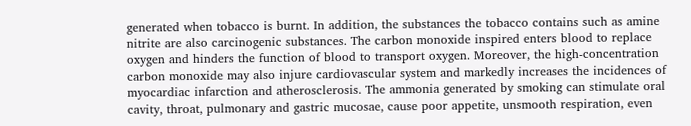generated when tobacco is burnt. In addition, the substances the tobacco contains such as amine nitrite are also carcinogenic substances. The carbon monoxide inspired enters blood to replace oxygen and hinders the function of blood to transport oxygen. Moreover, the high-concentration carbon monoxide may also injure cardiovascular system and markedly increases the incidences of myocardiac infarction and atherosclerosis. The ammonia generated by smoking can stimulate oral cavity, throat, pulmonary and gastric mucosae, cause poor appetite, unsmooth respiration, even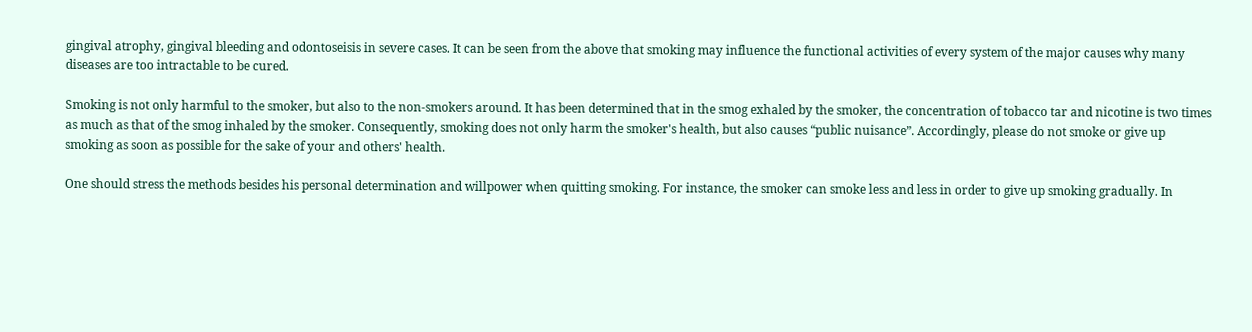gingival atrophy, gingival bleeding and odontoseisis in severe cases. It can be seen from the above that smoking may influence the functional activities of every system of the major causes why many diseases are too intractable to be cured.

Smoking is not only harmful to the smoker, but also to the non-smokers around. It has been determined that in the smog exhaled by the smoker, the concentration of tobacco tar and nicotine is two times as much as that of the smog inhaled by the smoker. Consequently, smoking does not only harm the smoker's health, but also causes “public nuisance”. Accordingly, please do not smoke or give up smoking as soon as possible for the sake of your and others' health.

One should stress the methods besides his personal determination and willpower when quitting smoking. For instance, the smoker can smoke less and less in order to give up smoking gradually. In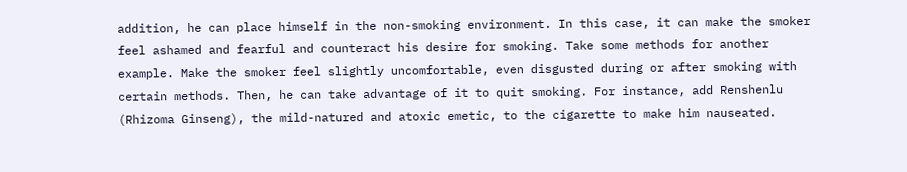addition, he can place himself in the non-smoking environment. In this case, it can make the smoker feel ashamed and fearful and counteract his desire for smoking. Take some methods for another example. Make the smoker feel slightly uncomfortable, even disgusted during or after smoking with certain methods. Then, he can take advantage of it to quit smoking. For instance, add Renshenlu (Rhizoma Ginseng), the mild-natured and atoxic emetic, to the cigarette to make him nauseated.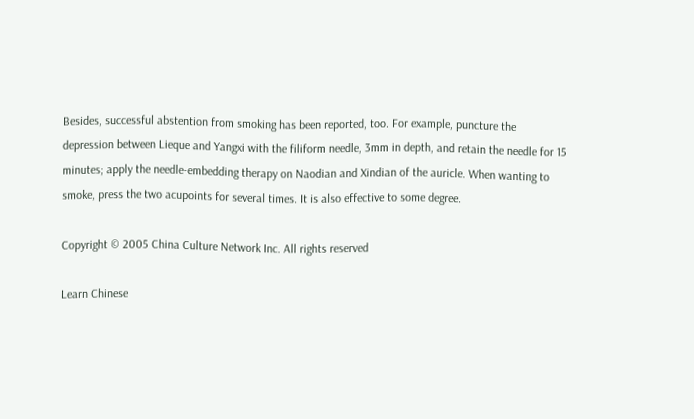Besides, successful abstention from smoking has been reported, too. For example, puncture the depression between Lieque and Yangxi with the filiform needle, 3mm in depth, and retain the needle for 15 minutes; apply the needle-embedding therapy on Naodian and Xindian of the auricle. When wanting to smoke, press the two acupoints for several times. It is also effective to some degree.

Copyright © 2005 China Culture Network Inc. All rights reserved

Learn Chinese